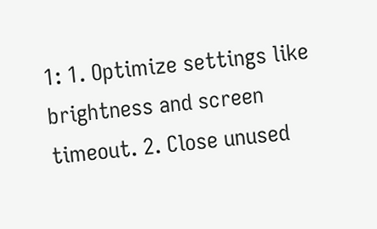1: 1. Optimize settings like brightness and screen timeout. 2. Close unused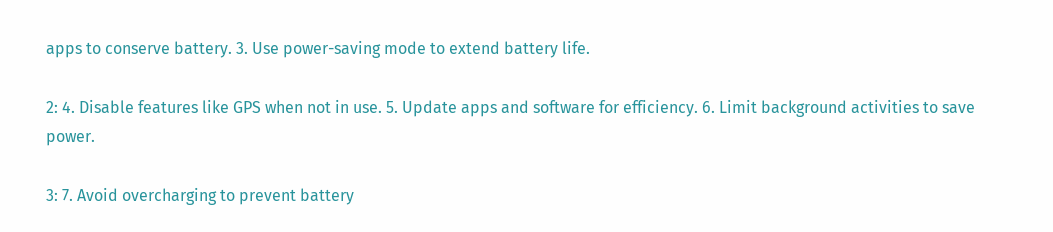apps to conserve battery. 3. Use power-saving mode to extend battery life.

2: 4. Disable features like GPS when not in use. 5. Update apps and software for efficiency. 6. Limit background activities to save power.

3: 7. Avoid overcharging to prevent battery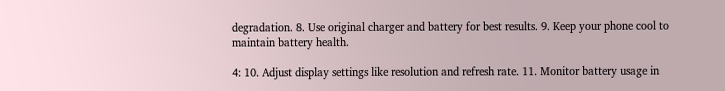degradation. 8. Use original charger and battery for best results. 9. Keep your phone cool to maintain battery health.

4: 10. Adjust display settings like resolution and refresh rate. 11. Monitor battery usage in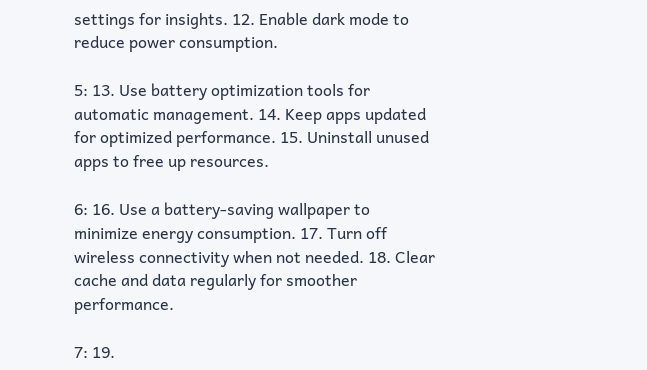settings for insights. 12. Enable dark mode to reduce power consumption.

5: 13. Use battery optimization tools for automatic management. 14. Keep apps updated for optimized performance. 15. Uninstall unused apps to free up resources.

6: 16. Use a battery-saving wallpaper to minimize energy consumption. 17. Turn off wireless connectivity when not needed. 18. Clear cache and data regularly for smoother performance.

7: 19.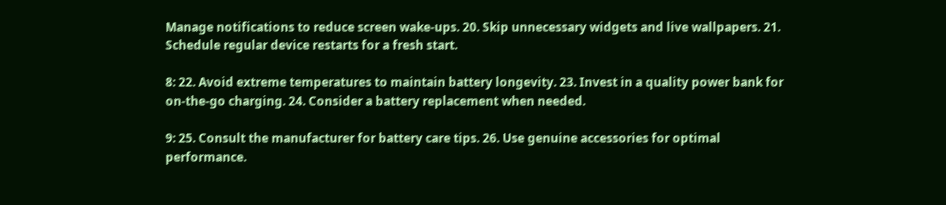Manage notifications to reduce screen wake-ups. 20. Skip unnecessary widgets and live wallpapers. 21. Schedule regular device restarts for a fresh start.

8: 22. Avoid extreme temperatures to maintain battery longevity. 23. Invest in a quality power bank for on-the-go charging. 24. Consider a battery replacement when needed.

9: 25. Consult the manufacturer for battery care tips. 26. Use genuine accessories for optimal performance.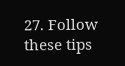27. Follow these tips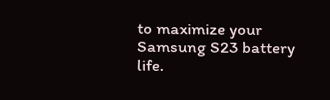to maximize your Samsung S23 battery life.